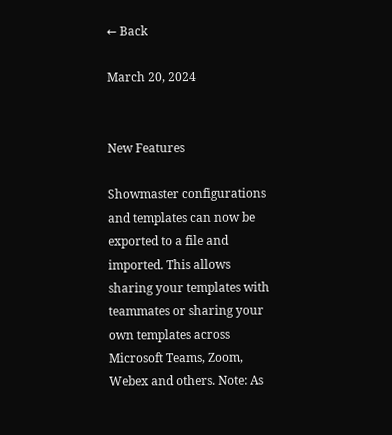← Back

March 20, 2024


New Features

Showmaster configurations and templates can now be exported to a file and imported. This allows sharing your templates with teammates or sharing your own templates across Microsoft Teams, Zoom, Webex and others. Note: As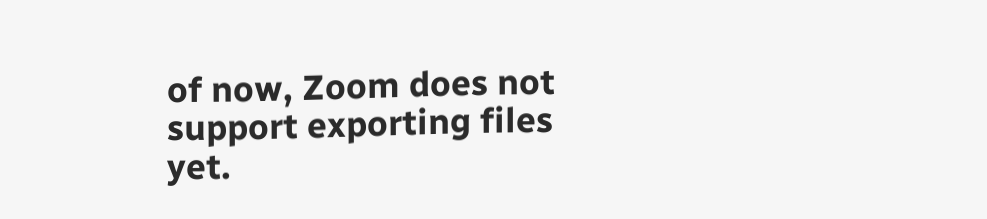of now, Zoom does not support exporting files yet.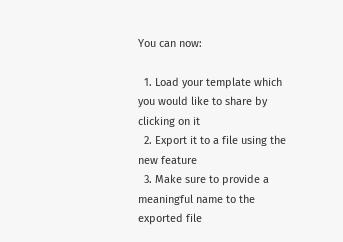You can now:

  1. Load your template which you would like to share by clicking on it
  2. Export it to a file using the new feature
  3. Make sure to provide a meaningful name to the exported file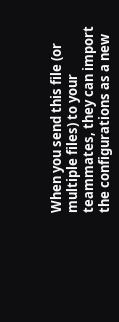When you send this file (or multiple files) to your teammates, they can import the configurations as a new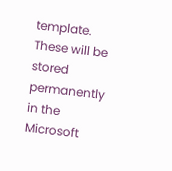template. These will be stored permanently in the Microsoft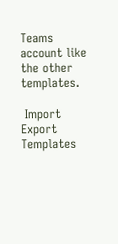Teams account like the other templates.

 Import  Export  Templates